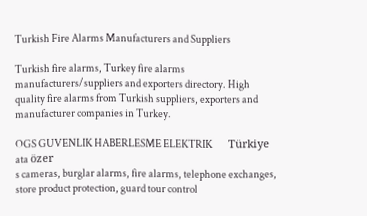Turkish Fire Alarms Manufacturers and Suppliers

Turkish fire alarms, Turkey fire alarms manufacturers/suppliers and exporters directory. High quality fire alarms from Turkish suppliers, exporters and manufacturer companies in Turkey.

OGS GUVENLIK HABERLESME ELEKTRIK        Türkiye     ata özer
s cameras, burglar alarms, fire alarms, telephone exchanges, store product protection, guard tour control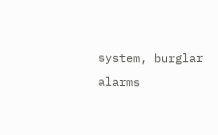system, burglar alarms